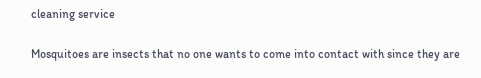cleaning service

Mosquitoes are insects that no one wants to come into contact with since they are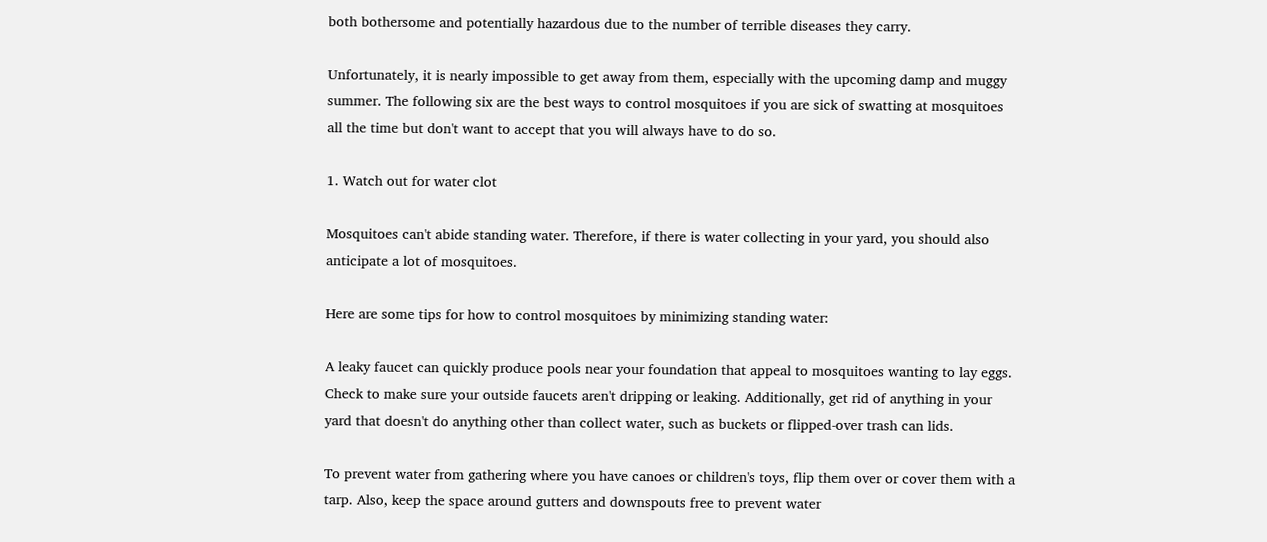both bothersome and potentially hazardous due to the number of terrible diseases they carry.

Unfortunately, it is nearly impossible to get away from them, especially with the upcoming damp and muggy summer. The following six are the best ways to control mosquitoes if you are sick of swatting at mosquitoes all the time but don't want to accept that you will always have to do so.

1. Watch out for water clot

Mosquitoes can't abide standing water. Therefore, if there is water collecting in your yard, you should also anticipate a lot of mosquitoes.

Here are some tips for how to control mosquitoes by minimizing standing water:

A leaky faucet can quickly produce pools near your foundation that appeal to mosquitoes wanting to lay eggs. Check to make sure your outside faucets aren't dripping or leaking. Additionally, get rid of anything in your yard that doesn't do anything other than collect water, such as buckets or flipped-over trash can lids.

To prevent water from gathering where you have canoes or children's toys, flip them over or cover them with a tarp. Also, keep the space around gutters and downspouts free to prevent water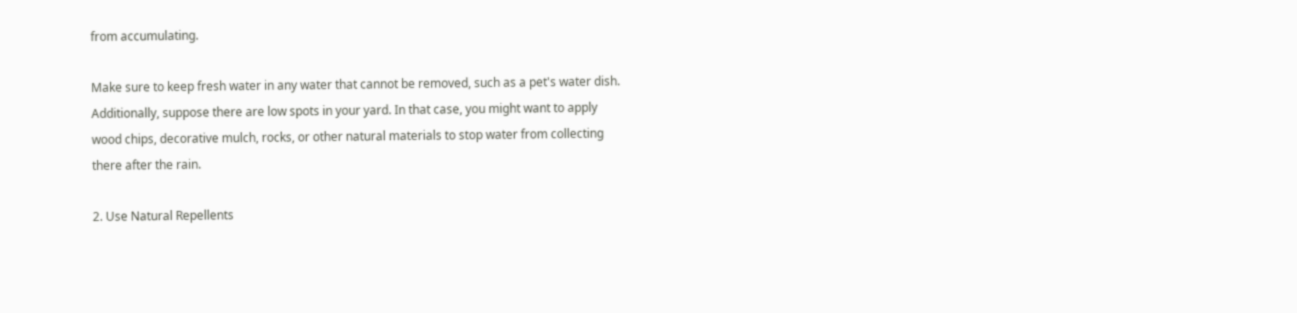from accumulating.

Make sure to keep fresh water in any water that cannot be removed, such as a pet's water dish. Additionally, suppose there are low spots in your yard. In that case, you might want to apply wood chips, decorative mulch, rocks, or other natural materials to stop water from collecting there after the rain.

2. Use Natural Repellents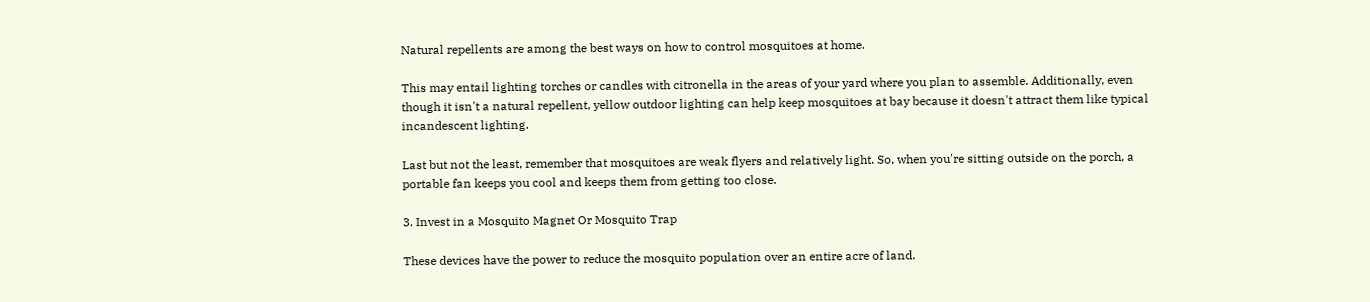Natural repellents are among the best ways on how to control mosquitoes at home.

This may entail lighting torches or candles with citronella in the areas of your yard where you plan to assemble. Additionally, even though it isn't a natural repellent, yellow outdoor lighting can help keep mosquitoes at bay because it doesn't attract them like typical incandescent lighting.

Last but not the least, remember that mosquitoes are weak flyers and relatively light. So, when you're sitting outside on the porch, a portable fan keeps you cool and keeps them from getting too close.

3. Invest in a Mosquito Magnet Or Mosquito Trap

These devices have the power to reduce the mosquito population over an entire acre of land.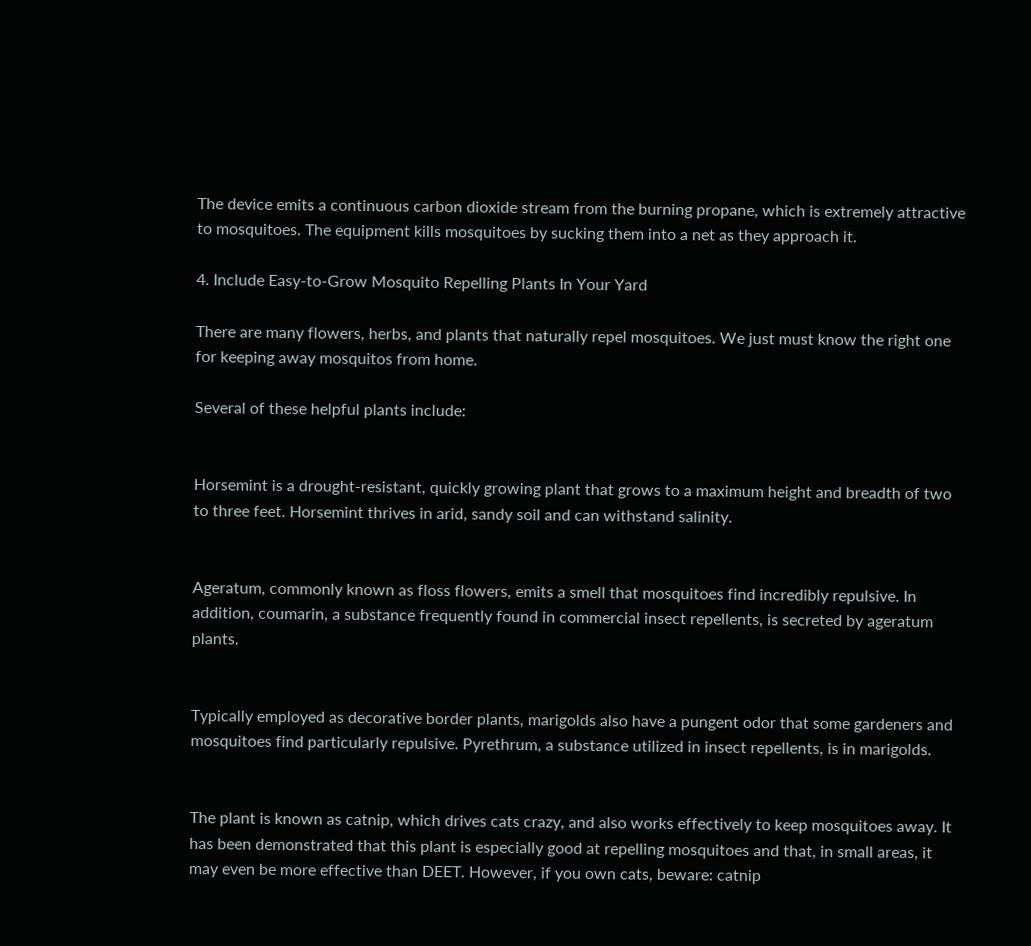The device emits a continuous carbon dioxide stream from the burning propane, which is extremely attractive to mosquitoes. The equipment kills mosquitoes by sucking them into a net as they approach it.

4. Include Easy-to-Grow Mosquito Repelling Plants In Your Yard

There are many flowers, herbs, and plants that naturally repel mosquitoes. We just must know the right one for keeping away mosquitos from home.

Several of these helpful plants include:


Horsemint is a drought-resistant, quickly growing plant that grows to a maximum height and breadth of two to three feet. Horsemint thrives in arid, sandy soil and can withstand salinity.


Ageratum, commonly known as floss flowers, emits a smell that mosquitoes find incredibly repulsive. In addition, coumarin, a substance frequently found in commercial insect repellents, is secreted by ageratum plants.


Typically employed as decorative border plants, marigolds also have a pungent odor that some gardeners and mosquitoes find particularly repulsive. Pyrethrum, a substance utilized in insect repellents, is in marigolds.


The plant is known as catnip, which drives cats crazy, and also works effectively to keep mosquitoes away. It has been demonstrated that this plant is especially good at repelling mosquitoes and that, in small areas, it may even be more effective than DEET. However, if you own cats, beware: catnip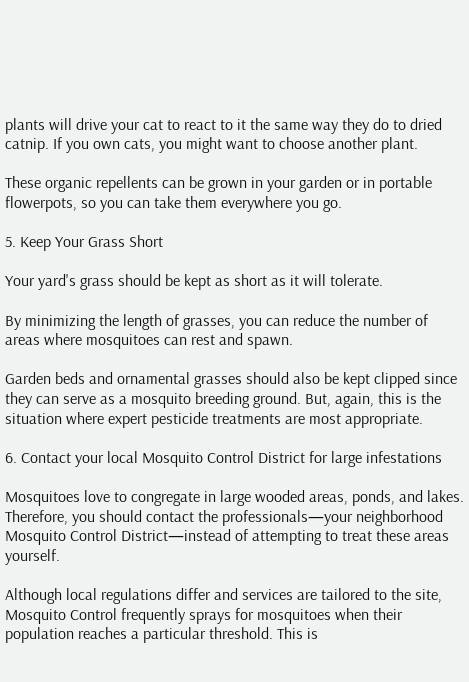plants will drive your cat to react to it the same way they do to dried catnip. If you own cats, you might want to choose another plant.

These organic repellents can be grown in your garden or in portable flowerpots, so you can take them everywhere you go.

5. Keep Your Grass Short

Your yard's grass should be kept as short as it will tolerate.

By minimizing the length of grasses, you can reduce the number of areas where mosquitoes can rest and spawn.

Garden beds and ornamental grasses should also be kept clipped since they can serve as a mosquito breeding ground. But, again, this is the situation where expert pesticide treatments are most appropriate.

6. Contact your local Mosquito Control District for large infestations

Mosquitoes love to congregate in large wooded areas, ponds, and lakes. Therefore, you should contact the professionals—your neighborhood Mosquito Control District—instead of attempting to treat these areas yourself.

Although local regulations differ and services are tailored to the site, Mosquito Control frequently sprays for mosquitoes when their population reaches a particular threshold. This is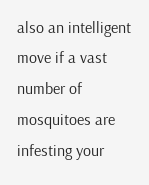also an intelligent move if a vast number of mosquitoes are infesting your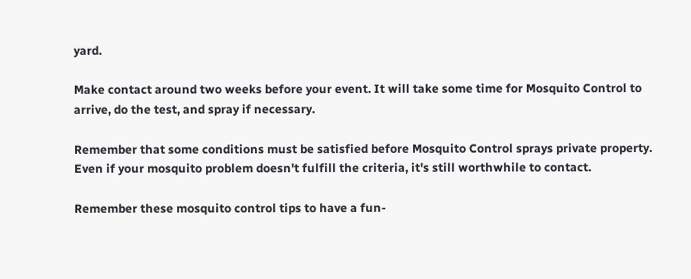yard.

Make contact around two weeks before your event. It will take some time for Mosquito Control to arrive, do the test, and spray if necessary.

Remember that some conditions must be satisfied before Mosquito Control sprays private property. Even if your mosquito problem doesn't fulfill the criteria, it's still worthwhile to contact.

Remember these mosquito control tips to have a fun-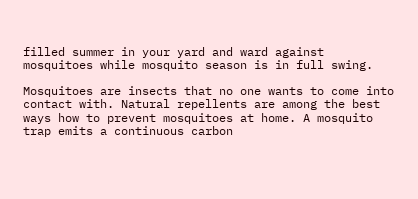filled summer in your yard and ward against mosquitoes while mosquito season is in full swing.

Mosquitoes are insects that no one wants to come into contact with. Natural repellents are among the best ways how to prevent mosquitoes at home. A mosquito trap emits a continuous carbon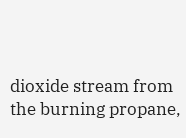dioxide stream from the burning propane,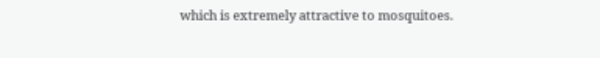which is extremely attractive to mosquitoes.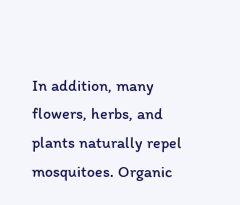In addition, many flowers, herbs, and plants naturally repel mosquitoes. Organic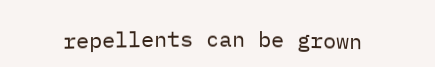repellents can be grown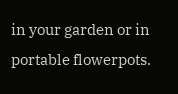in your garden or in portable flowerpots.